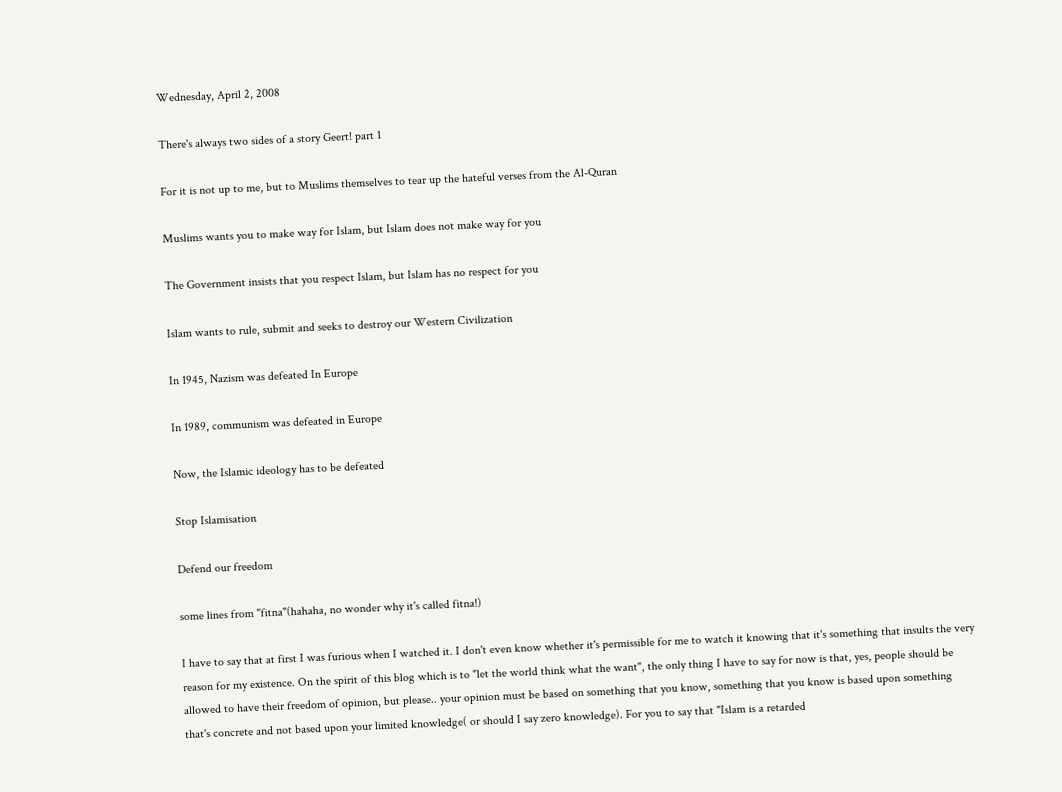Wednesday, April 2, 2008

There's always two sides of a story Geert! part 1

For it is not up to me, but to Muslims themselves to tear up the hateful verses from the Al-Quran

Muslims wants you to make way for Islam, but Islam does not make way for you

The Government insists that you respect Islam, but Islam has no respect for you

Islam wants to rule, submit and seeks to destroy our Western Civilization

In 1945, Nazism was defeated In Europe

In 1989, communism was defeated in Europe

Now, the Islamic ideology has to be defeated

Stop Islamisation

Defend our freedom

some lines from "fitna"(hahaha, no wonder why it's called fitna!)

I have to say that at first I was furious when I watched it. I don't even know whether it's permissible for me to watch it knowing that it's something that insults the very reason for my existence. On the spirit of this blog which is to "let the world think what the want", the only thing I have to say for now is that, yes, people should be allowed to have their freedom of opinion, but please.. your opinion must be based on something that you know, something that you know is based upon something that's concrete and not based upon your limited knowledge( or should I say zero knowledge). For you to say that "Islam is a retarded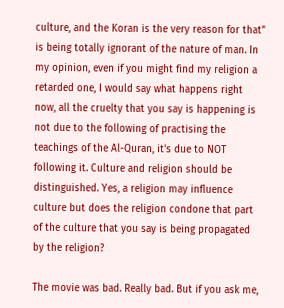culture, and the Koran is the very reason for that" is being totally ignorant of the nature of man. In my opinion, even if you might find my religion a retarded one, I would say what happens right now, all the cruelty that you say is happening is not due to the following of practising the teachings of the Al-Quran, it's due to NOT following it. Culture and religion should be distinguished. Yes, a religion may influence culture but does the religion condone that part of the culture that you say is being propagated by the religion?

The movie was bad. Really bad. But if you ask me,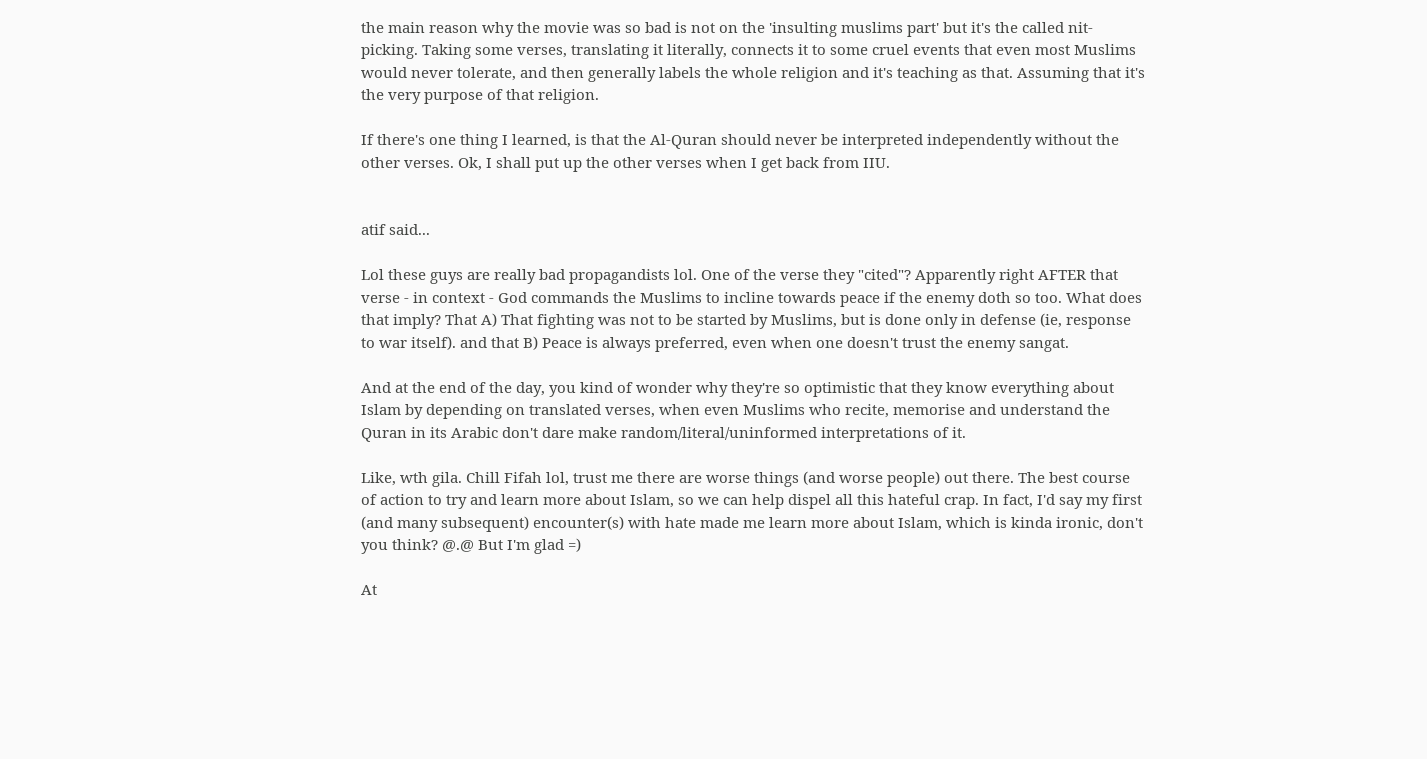the main reason why the movie was so bad is not on the 'insulting muslims part' but it's the called nit-picking. Taking some verses, translating it literally, connects it to some cruel events that even most Muslims would never tolerate, and then generally labels the whole religion and it's teaching as that. Assuming that it's the very purpose of that religion.

If there's one thing I learned, is that the Al-Quran should never be interpreted independently without the other verses. Ok, I shall put up the other verses when I get back from IIU.


atif said...

Lol these guys are really bad propagandists lol. One of the verse they "cited"? Apparently right AFTER that verse - in context - God commands the Muslims to incline towards peace if the enemy doth so too. What does that imply? That A) That fighting was not to be started by Muslims, but is done only in defense (ie, response to war itself). and that B) Peace is always preferred, even when one doesn't trust the enemy sangat.

And at the end of the day, you kind of wonder why they're so optimistic that they know everything about Islam by depending on translated verses, when even Muslims who recite, memorise and understand the Quran in its Arabic don't dare make random/literal/uninformed interpretations of it.

Like, wth gila. Chill Fifah lol, trust me there are worse things (and worse people) out there. The best course of action to try and learn more about Islam, so we can help dispel all this hateful crap. In fact, I'd say my first (and many subsequent) encounter(s) with hate made me learn more about Islam, which is kinda ironic, don't you think? @.@ But I'm glad =)

At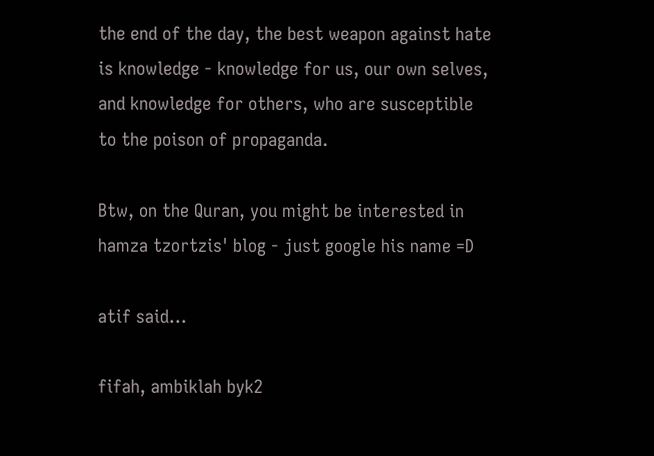the end of the day, the best weapon against hate is knowledge - knowledge for us, our own selves, and knowledge for others, who are susceptible to the poison of propaganda.

Btw, on the Quran, you might be interested in hamza tzortzis' blog - just google his name =D

atif said...

fifah, ambiklah byk2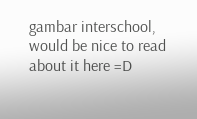gambar interschool, would be nice to read about it here =D